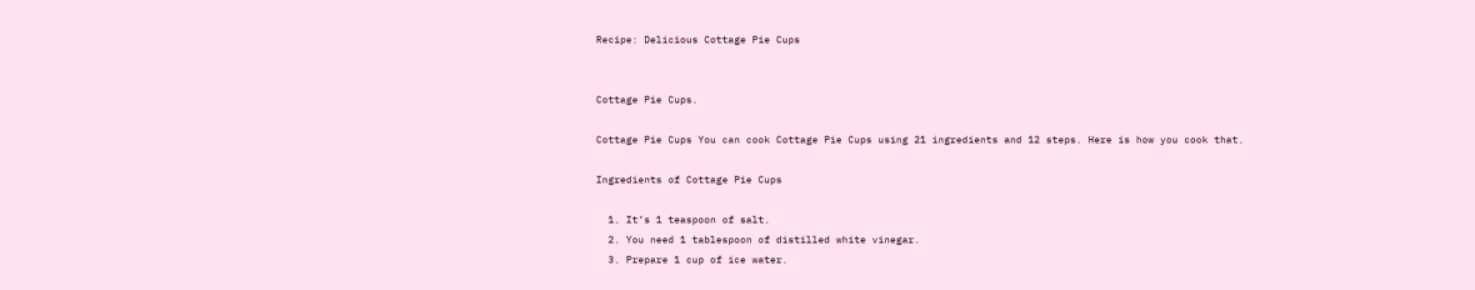Recipe: Delicious Cottage Pie Cups


Cottage Pie Cups.

Cottage Pie Cups You can cook Cottage Pie Cups using 21 ingredients and 12 steps. Here is how you cook that.

Ingredients of Cottage Pie Cups

  1. It’s 1 teaspoon of salt.
  2. You need 1 tablespoon of distilled white vinegar.
  3. Prepare 1 cup of ice water.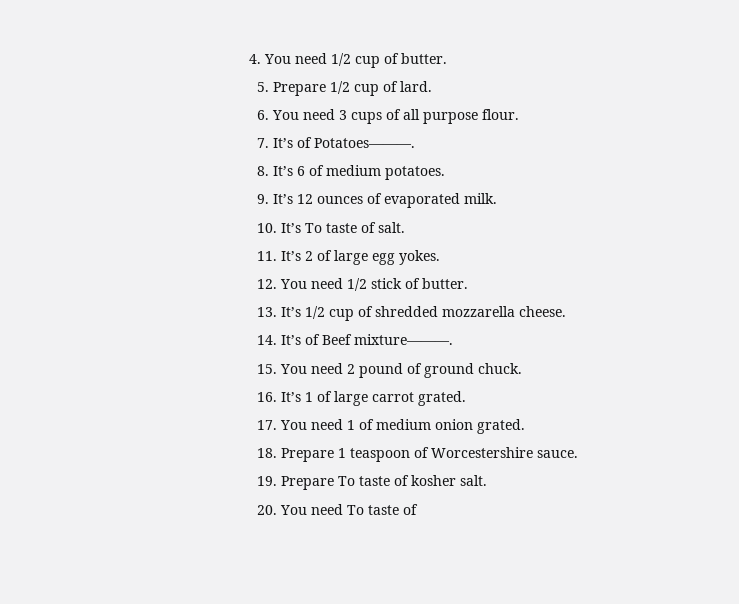4. You need 1/2 cup of butter.
  5. Prepare 1/2 cup of lard.
  6. You need 3 cups of all purpose flour.
  7. It’s of Potatoes———.
  8. It’s 6 of medium potatoes.
  9. It’s 12 ounces of evaporated milk.
  10. It’s To taste of salt.
  11. It’s 2 of large egg yokes.
  12. You need 1/2 stick of butter.
  13. It’s 1/2 cup of shredded mozzarella cheese.
  14. It’s of Beef mixture———.
  15. You need 2 pound of ground chuck.
  16. It’s 1 of large carrot grated.
  17. You need 1 of medium onion grated.
  18. Prepare 1 teaspoon of Worcestershire sauce.
  19. Prepare To taste of kosher salt.
  20. You need To taste of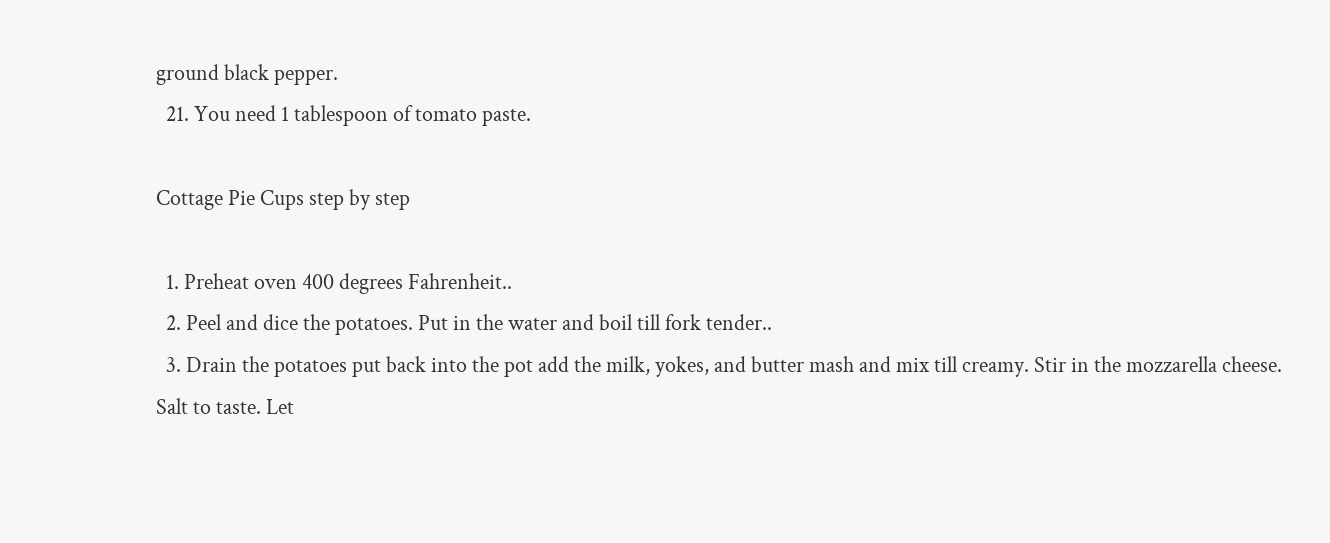ground black pepper.
  21. You need 1 tablespoon of tomato paste.

Cottage Pie Cups step by step

  1. Preheat oven 400 degrees Fahrenheit..
  2. Peel and dice the potatoes. Put in the water and boil till fork tender..
  3. Drain the potatoes put back into the pot add the milk, yokes, and butter mash and mix till creamy. Stir in the mozzarella cheese. Salt to taste. Let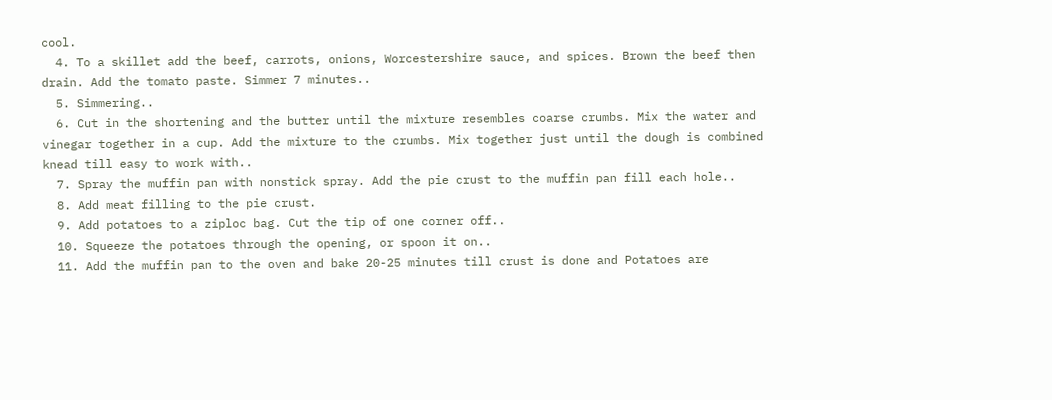cool.
  4. To a skillet add the beef, carrots, onions, Worcestershire sauce, and spices. Brown the beef then drain. Add the tomato paste. Simmer 7 minutes..
  5. Simmering..
  6. Cut in the shortening and the butter until the mixture resembles coarse crumbs. Mix the water and vinegar together in a cup. Add the mixture to the crumbs. Mix together just until the dough is combined knead till easy to work with..
  7. Spray the muffin pan with nonstick spray. Add the pie crust to the muffin pan fill each hole..
  8. Add meat filling to the pie crust.
  9. Add potatoes to a ziploc bag. Cut the tip of one corner off..
  10. Squeeze the potatoes through the opening, or spoon it on..
  11. Add the muffin pan to the oven and bake 20-25 minutes till crust is done and Potatoes are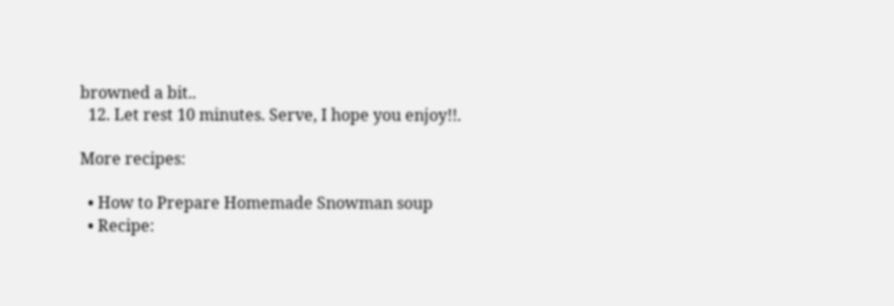browned a bit..
  12. Let rest 10 minutes. Serve, I hope you enjoy!!.

More recipes:

  • How to Prepare Homemade Snowman soup
  • Recipe: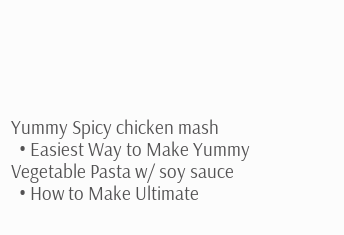Yummy Spicy chicken mash
  • Easiest Way to Make Yummy Vegetable Pasta w/ soy sauce
  • How to Make Ultimate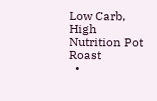Low Carb, High Nutrition Pot Roast
  •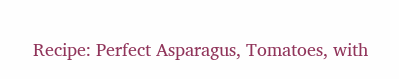Recipe: Perfect Asparagus, Tomatoes, with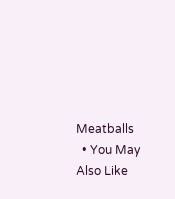Meatballs
  • You May Also Like